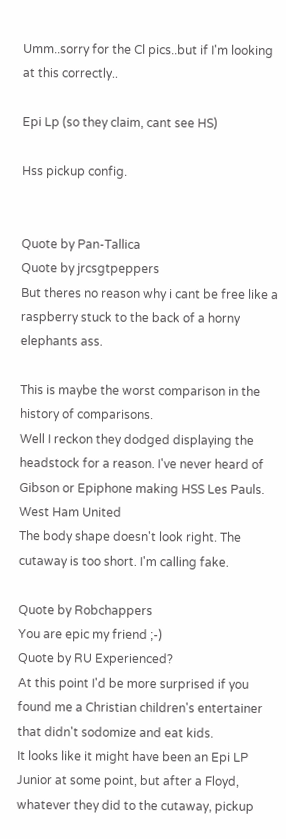Umm..sorry for the Cl pics..but if I'm looking at this correctly..

Epi Lp (so they claim, cant see HS)

Hss pickup config.


Quote by Pan-Tallica
Quote by jrcsgtpeppers
But theres no reason why i cant be free like a raspberry stuck to the back of a horny elephants ass.

This is maybe the worst comparison in the history of comparisons.
Well I reckon they dodged displaying the headstock for a reason. I've never heard of Gibson or Epiphone making HSS Les Pauls.
West Ham United
The body shape doesn't look right. The cutaway is too short. I'm calling fake.

Quote by Robchappers
You are epic my friend ;-)
Quote by RU Experienced?
At this point I'd be more surprised if you found me a Christian children's entertainer that didn't sodomize and eat kids.
It looks like it might have been an Epi LP Junior at some point, but after a Floyd, whatever they did to the cutaway, pickup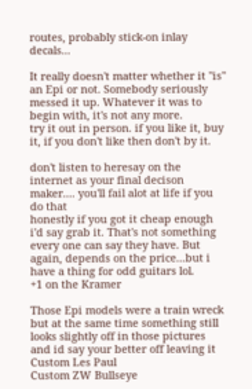routes, probably stick-on inlay decals...

It really doesn't matter whether it "is" an Epi or not. Somebody seriously messed it up. Whatever it was to begin with, it's not any more.
try it out in person. if you like it, buy it, if you don't like then don't by it.

don't listen to heresay on the internet as your final decison maker.... you'll fail alot at life if you do that
honestly if you got it cheap enough i'd say grab it. That's not something every one can say they have. But again, depends on the price...but i have a thing for odd guitars lol.
+1 on the Kramer

Those Epi models were a train wreck but at the same time something still looks slightly off in those pictures and id say your better off leaving it
Custom Les Paul
Custom ZW Bullseye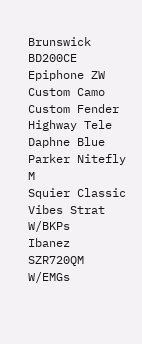Brunswick BD200CE
Epiphone ZW Custom Camo
Custom Fender Highway Tele Daphne Blue
Parker Nitefly M
Squier Classic Vibes Strat W/BKPs
Ibanez SZR720QM W/EMGs